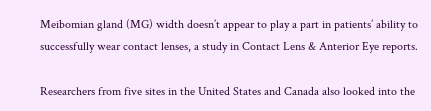Meibomian gland (MG) width doesn’t appear to play a part in patients’ ability to successfully wear contact lenses, a study in Contact Lens & Anterior Eye reports.

Researchers from five sites in the United States and Canada also looked into the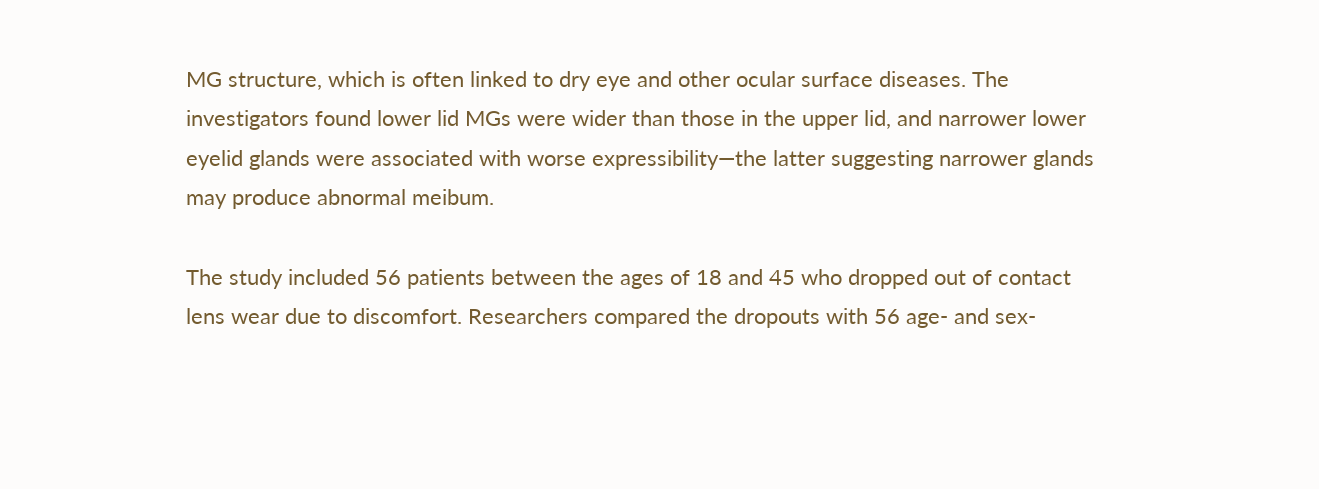MG structure, which is often linked to dry eye and other ocular surface diseases. The investigators found lower lid MGs were wider than those in the upper lid, and narrower lower eyelid glands were associated with worse expressibility—the latter suggesting narrower glands may produce abnormal meibum.

The study included 56 patients between the ages of 18 and 45 who dropped out of contact lens wear due to discomfort. Researchers compared the dropouts with 56 age- and sex-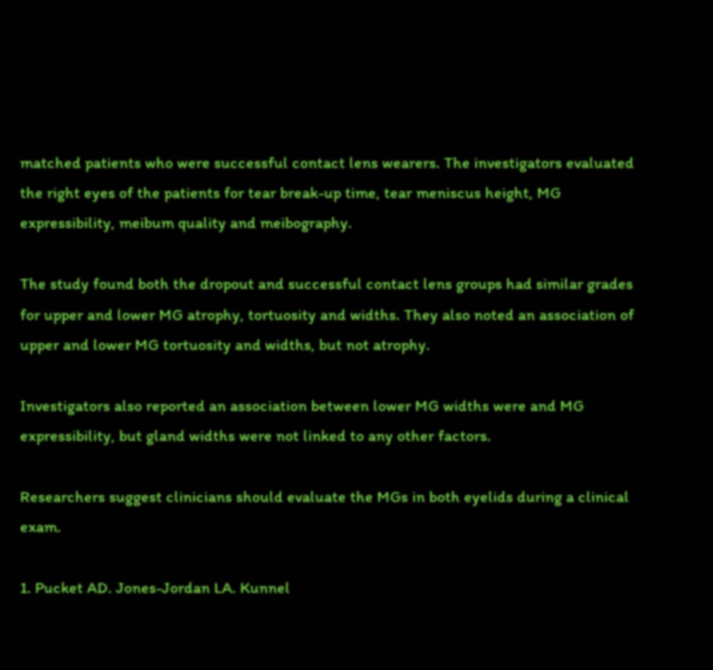matched patients who were successful contact lens wearers. The investigators evaluated the right eyes of the patients for tear break-up time, tear meniscus height, MG expressibility, meibum quality and meibography.

The study found both the dropout and successful contact lens groups had similar grades for upper and lower MG atrophy, tortuosity and widths. They also noted an association of upper and lower MG tortuosity and widths, but not atrophy.

Investigators also reported an association between lower MG widths were and MG expressibility, but gland widths were not linked to any other factors.

Researchers suggest clinicians should evaluate the MGs in both eyelids during a clinical exam.

1. Pucket AD. Jones-Jordan LA. Kunnel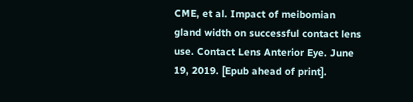CME, et al. Impact of meibomian gland width on successful contact lens use. Contact Lens Anterior Eye. June 19, 2019. [Epub ahead of print].